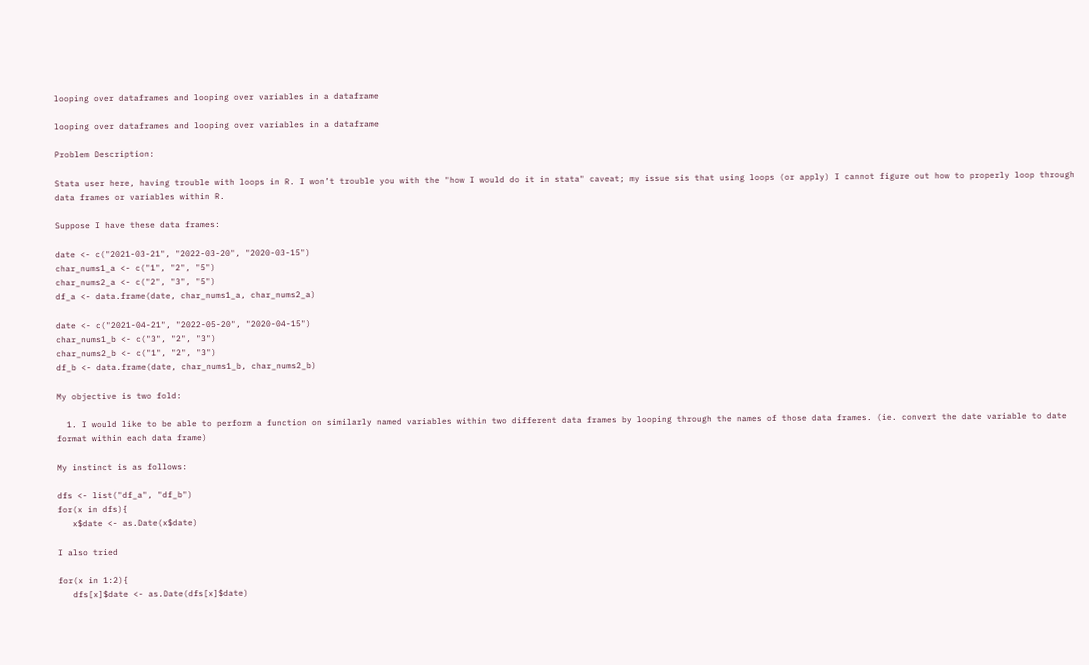looping over dataframes and looping over variables in a dataframe

looping over dataframes and looping over variables in a dataframe

Problem Description:

Stata user here, having trouble with loops in R. I won’t trouble you with the "how I would do it in stata" caveat; my issue sis that using loops (or apply) I cannot figure out how to properly loop through data frames or variables within R.

Suppose I have these data frames:

date <- c("2021-03-21", "2022-03-20", "2020-03-15")
char_nums1_a <- c("1", "2", "5")
char_nums2_a <- c("2", "3", "5")
df_a <- data.frame(date, char_nums1_a, char_nums2_a)

date <- c("2021-04-21", "2022-05-20", "2020-04-15")
char_nums1_b <- c("3", "2", "3")
char_nums2_b <- c("1", "2", "3")
df_b <- data.frame(date, char_nums1_b, char_nums2_b)

My objective is two fold:

  1. I would like to be able to perform a function on similarly named variables within two different data frames by looping through the names of those data frames. (ie. convert the date variable to date format within each data frame)

My instinct is as follows:

dfs <- list("df_a", "df_b")
for(x in dfs){
   x$date <- as.Date(x$date)

I also tried

for(x in 1:2){
   dfs[x]$date <- as.Date(dfs[x]$date)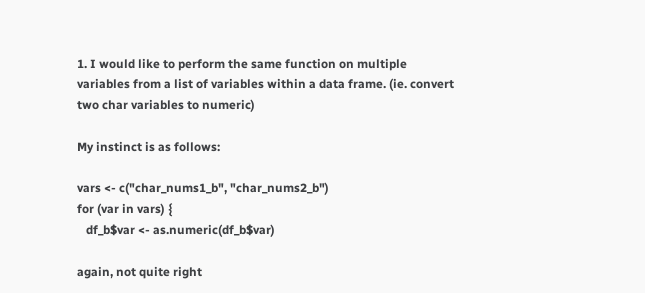1. I would like to perform the same function on multiple variables from a list of variables within a data frame. (ie. convert two char variables to numeric)

My instinct is as follows:

vars <- c("char_nums1_b", "char_nums2_b")
for (var in vars) {
   df_b$var <- as.numeric(df_b$var)

again, not quite right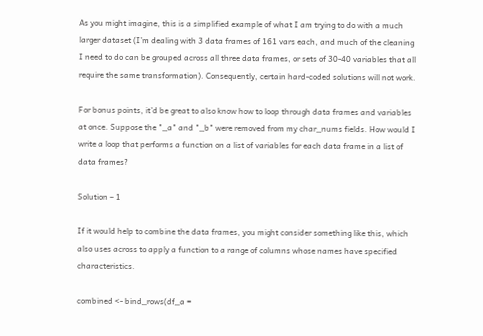As you might imagine, this is a simplified example of what I am trying to do with a much larger dataset (I’m dealing with 3 data frames of 161 vars each, and much of the cleaning I need to do can be grouped across all three data frames, or sets of 30-40 variables that all require the same transformation). Consequently, certain hard-coded solutions will not work.

For bonus points, it’d be great to also know how to loop through data frames and variables at once. Suppose the "_a" and "_b" were removed from my char_nums fields. How would I write a loop that performs a function on a list of variables for each data frame in a list of data frames?

Solution – 1

If it would help to combine the data frames, you might consider something like this, which also uses across to apply a function to a range of columns whose names have specified characteristics.

combined <- bind_rows(df_a =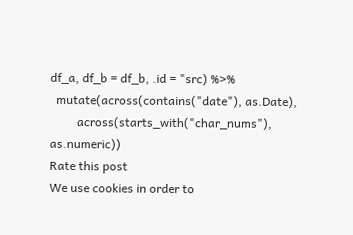df_a, df_b = df_b, .id = "src) %>%
  mutate(across(contains("date"), as.Date),
         across(starts_with("char_nums"), as.numeric))
Rate this post
We use cookies in order to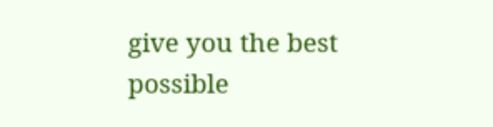give you the best possible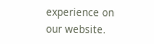experience on our website.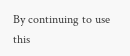By continuing to use this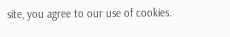site, you agree to our use of cookies.